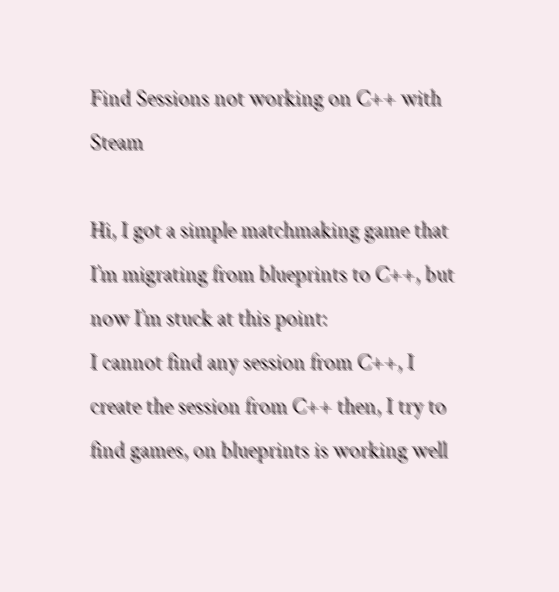Find Sessions not working on C++ with Steam

Hi, I got a simple matchmaking game that I’m migrating from blueprints to C++, but now I’m stuck at this point:
I cannot find any session from C++, I create the session from C++ then, I try to find games, on blueprints is working well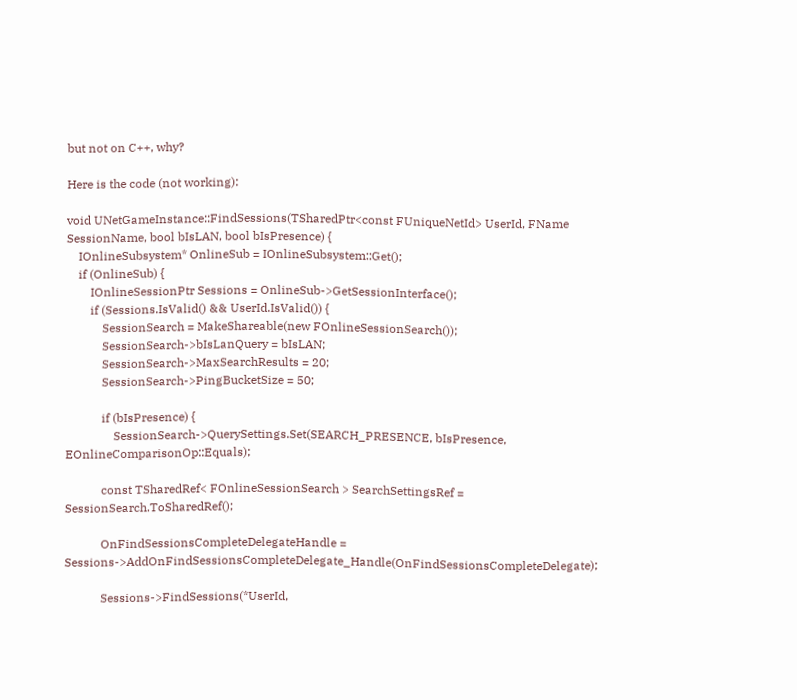but not on C++, why?

Here is the code (not working):

void UNetGameInstance::FindSessions(TSharedPtr<const FUniqueNetId> UserId, FName SessionName, bool bIsLAN, bool bIsPresence) {
    IOnlineSubsystem* OnlineSub = IOnlineSubsystem::Get();
    if (OnlineSub) {
        IOnlineSessionPtr Sessions = OnlineSub->GetSessionInterface();
        if (Sessions.IsValid() && UserId.IsValid()) {
            SessionSearch = MakeShareable(new FOnlineSessionSearch());
            SessionSearch->bIsLanQuery = bIsLAN;
            SessionSearch->MaxSearchResults = 20;
            SessionSearch->PingBucketSize = 50;

            if (bIsPresence) {
                SessionSearch->QuerySettings.Set(SEARCH_PRESENCE, bIsPresence, EOnlineComparisonOp::Equals);

            const TSharedRef< FOnlineSessionSearch > SearchSettingsRef = SessionSearch.ToSharedRef();

            OnFindSessionsCompleteDelegateHandle = Sessions->AddOnFindSessionsCompleteDelegate_Handle(OnFindSessionsCompleteDelegate);

            Sessions->FindSessions(*UserId,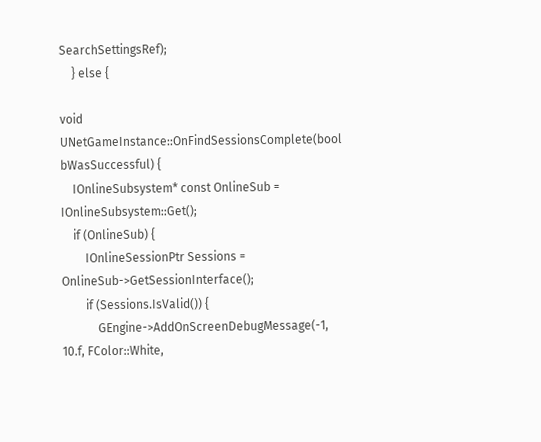SearchSettingsRef);
    } else {

void UNetGameInstance::OnFindSessionsComplete(bool bWasSuccessful) {
    IOnlineSubsystem* const OnlineSub = IOnlineSubsystem::Get();
    if (OnlineSub) {
        IOnlineSessionPtr Sessions = OnlineSub->GetSessionInterface();
        if (Sessions.IsValid()) {
            GEngine->AddOnScreenDebugMessage(-1, 10.f, FColor::White,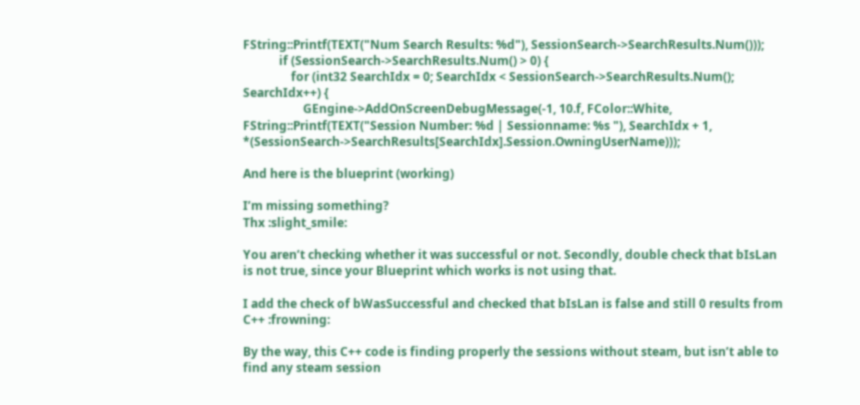FString::Printf(TEXT("Num Search Results: %d"), SessionSearch->SearchResults.Num()));
            if (SessionSearch->SearchResults.Num() > 0) {
                for (int32 SearchIdx = 0; SearchIdx < SessionSearch->SearchResults.Num(); SearchIdx++) {
                    GEngine->AddOnScreenDebugMessage(-1, 10.f, FColor::White, FString::Printf(TEXT("Session Number: %d | Sessionname: %s "), SearchIdx + 1, *(SessionSearch->SearchResults[SearchIdx].Session.OwningUserName)));

And here is the blueprint (working)

I’m missing something?
Thx :slight_smile:

You aren’t checking whether it was successful or not. Secondly, double check that bIsLan is not true, since your Blueprint which works is not using that.

I add the check of bWasSuccessful and checked that bIsLan is false and still 0 results from C++ :frowning:

By the way, this C++ code is finding properly the sessions without steam, but isn’t able to find any steam session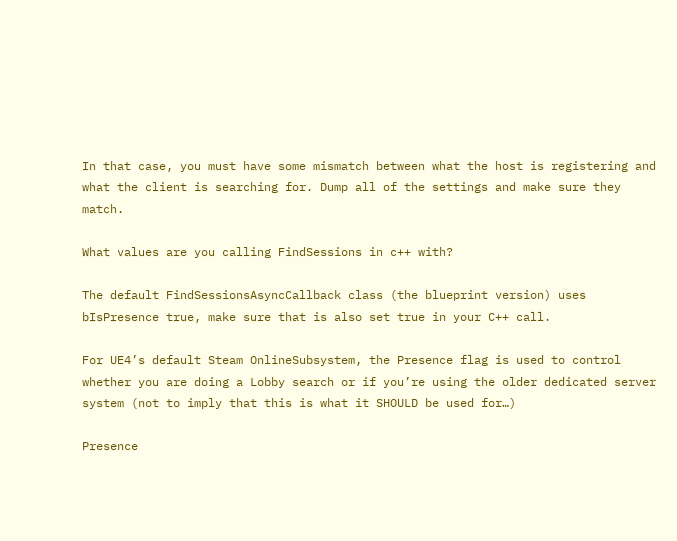In that case, you must have some mismatch between what the host is registering and what the client is searching for. Dump all of the settings and make sure they match.

What values are you calling FindSessions in c++ with?

The default FindSessionsAsyncCallback class (the blueprint version) uses bIsPresence true, make sure that is also set true in your C++ call.

For UE4’s default Steam OnlineSubsystem, the Presence flag is used to control whether you are doing a Lobby search or if you’re using the older dedicated server system (not to imply that this is what it SHOULD be used for…)

Presence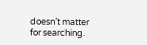doesn’t matter for searching.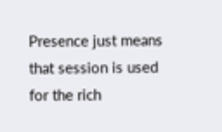Presence just means that session is used for the rich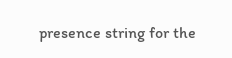presence string for the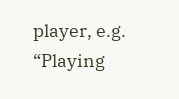player, e.g. “Playing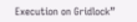Execution on Gridlock”